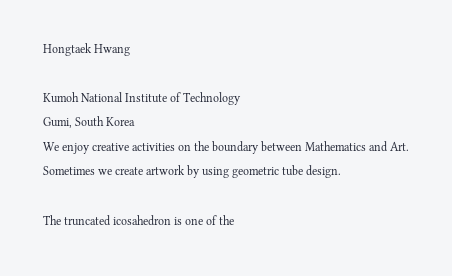Hongtaek Hwang

Kumoh National Institute of Technology
Gumi, South Korea
We enjoy creative activities on the boundary between Mathematics and Art. Sometimes we create artwork by using geometric tube design.

The truncated icosahedron is one of the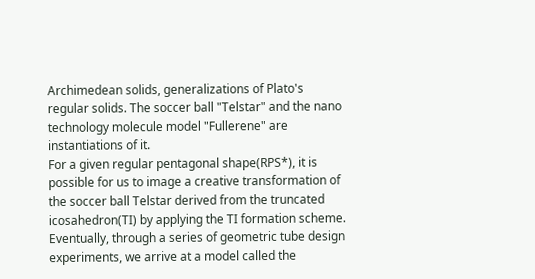Archimedean solids, generalizations of Plato's regular solids. The soccer ball "Telstar" and the nano technology molecule model "Fullerene" are instantiations of it.
For a given regular pentagonal shape(RPS*), it is possible for us to image a creative transformation of the soccer ball Telstar derived from the truncated icosahedron(TI) by applying the TI formation scheme.
Eventually, through a series of geometric tube design experiments, we arrive at a model called the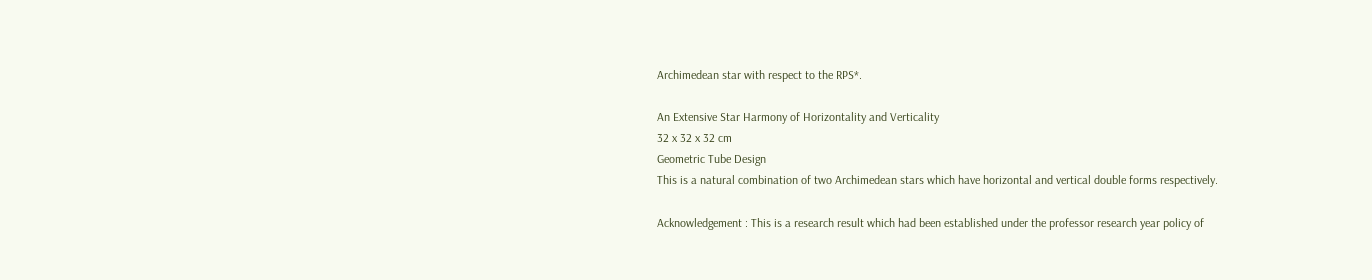Archimedean star with respect to the RPS*.

An Extensive Star Harmony of Horizontality and Verticality
32 x 32 x 32 cm
Geometric Tube Design
This is a natural combination of two Archimedean stars which have horizontal and vertical double forms respectively.

Acknowledgement : This is a research result which had been established under the professor research year policy of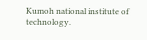Kumoh national institute of technology.